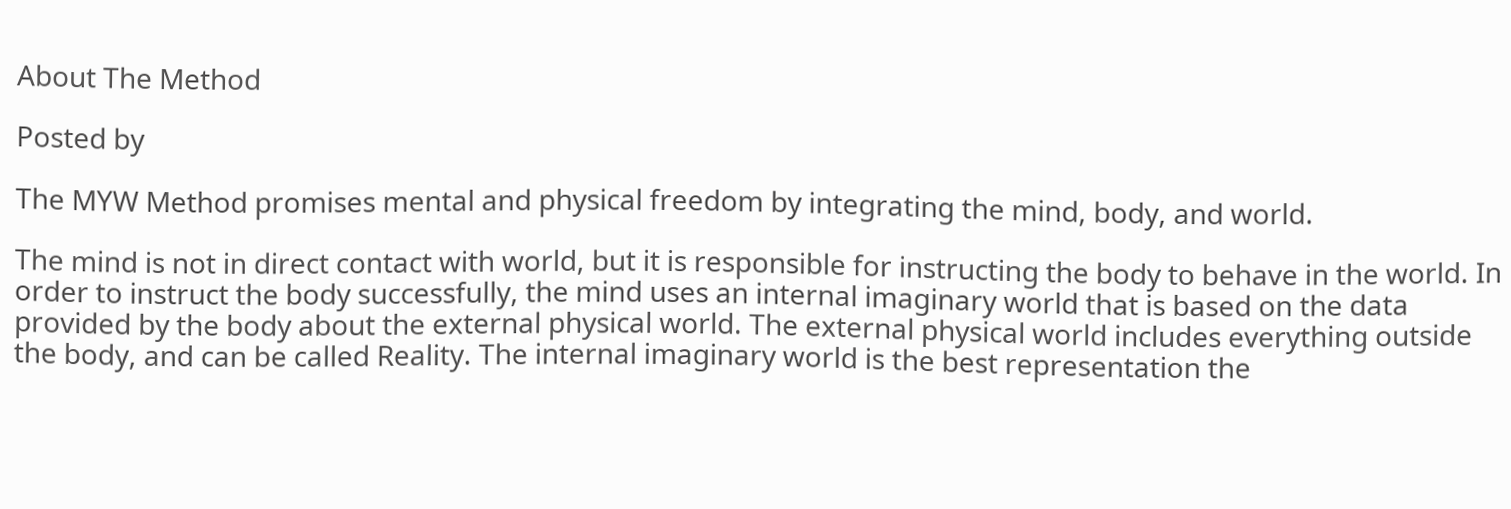About The Method

Posted by

The MYW Method promises mental and physical freedom by integrating the mind, body, and world.

The mind is not in direct contact with world, but it is responsible for instructing the body to behave in the world. In order to instruct the body successfully, the mind uses an internal imaginary world that is based on the data provided by the body about the external physical world. The external physical world includes everything outside the body, and can be called Reality. The internal imaginary world is the best representation the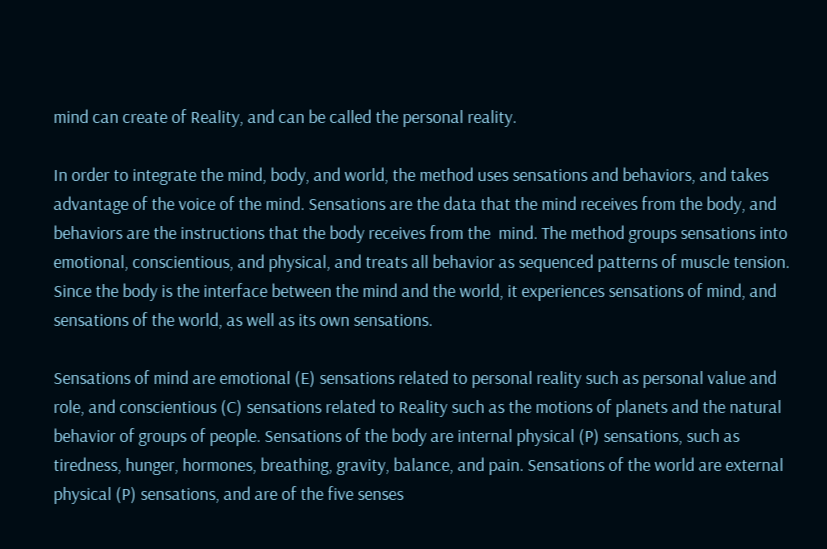mind can create of Reality, and can be called the personal reality.

In order to integrate the mind, body, and world, the method uses sensations and behaviors, and takes advantage of the voice of the mind. Sensations are the data that the mind receives from the body, and behaviors are the instructions that the body receives from the  mind. The method groups sensations into emotional, conscientious, and physical, and treats all behavior as sequenced patterns of muscle tension. Since the body is the interface between the mind and the world, it experiences sensations of mind, and sensations of the world, as well as its own sensations.

Sensations of mind are emotional (E) sensations related to personal reality such as personal value and role, and conscientious (C) sensations related to Reality such as the motions of planets and the natural behavior of groups of people. Sensations of the body are internal physical (P) sensations, such as tiredness, hunger, hormones, breathing, gravity, balance, and pain. Sensations of the world are external physical (P) sensations, and are of the five senses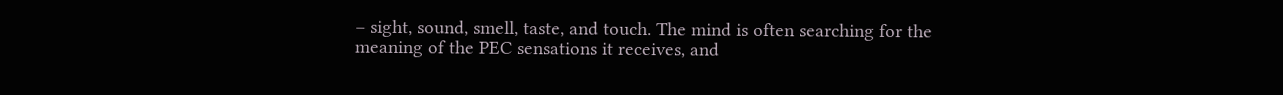– sight, sound, smell, taste, and touch. The mind is often searching for the meaning of the PEC sensations it receives, and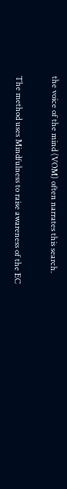the voice of the mind (VOM) often narrates this search.

The method uses Mindfulness to raise awareness of the EC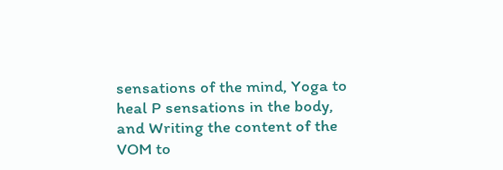sensations of the mind, Yoga to heal P sensations in the body, and Writing the content of the VOM to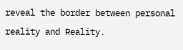reveal the border between personal reality and Reality.